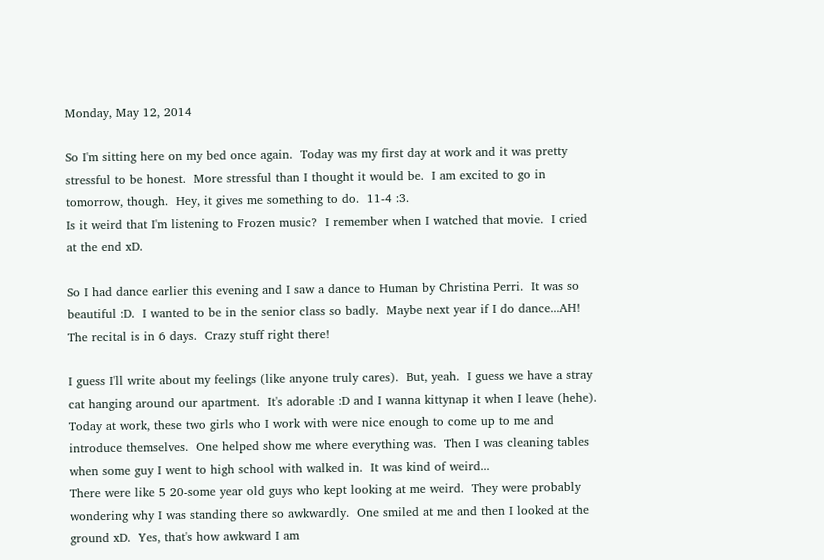Monday, May 12, 2014

So I'm sitting here on my bed once again.  Today was my first day at work and it was pretty stressful to be honest.  More stressful than I thought it would be.  I am excited to go in tomorrow, though.  Hey, it gives me something to do.  11-4 :3.
Is it weird that I'm listening to Frozen music?  I remember when I watched that movie.  I cried at the end xD.

So I had dance earlier this evening and I saw a dance to Human by Christina Perri.  It was so beautiful :D.  I wanted to be in the senior class so badly.  Maybe next year if I do dance...AH! The recital is in 6 days.  Crazy stuff right there!

I guess I'll write about my feelings (like anyone truly cares).  But, yeah.  I guess we have a stray cat hanging around our apartment.  It's adorable :D and I wanna kittynap it when I leave (hehe).
Today at work, these two girls who I work with were nice enough to come up to me and introduce themselves.  One helped show me where everything was.  Then I was cleaning tables when some guy I went to high school with walked in.  It was kind of weird...
There were like 5 20-some year old guys who kept looking at me weird.  They were probably wondering why I was standing there so awkwardly.  One smiled at me and then I looked at the ground xD.  Yes, that's how awkward I am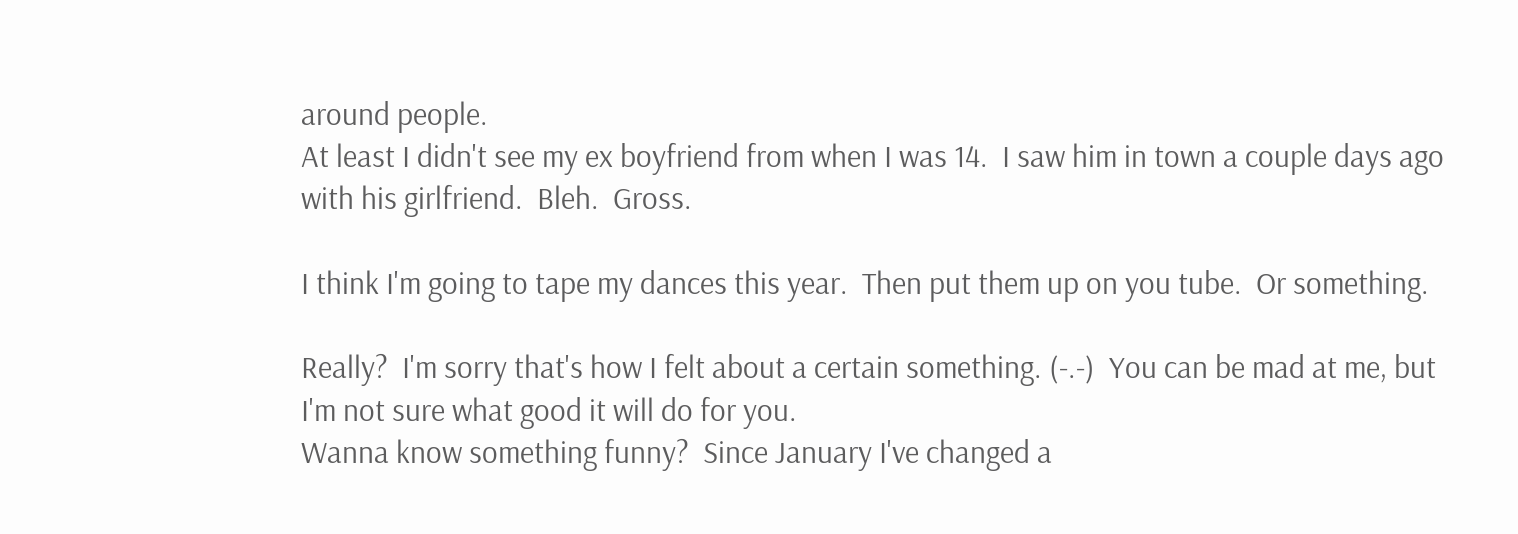around people.
At least I didn't see my ex boyfriend from when I was 14.  I saw him in town a couple days ago with his girlfriend.  Bleh.  Gross.

I think I'm going to tape my dances this year.  Then put them up on you tube.  Or something.

Really?  I'm sorry that's how I felt about a certain something. (-.-)  You can be mad at me, but I'm not sure what good it will do for you.
Wanna know something funny?  Since January I've changed a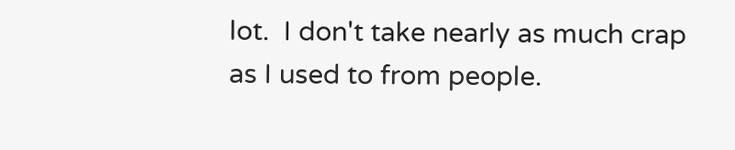lot.  I don't take nearly as much crap as I used to from people.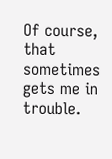Of course, that sometimes gets me in trouble.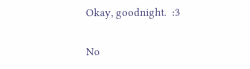Okay, goodnight.  :3

No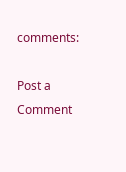comments:

Post a Comment